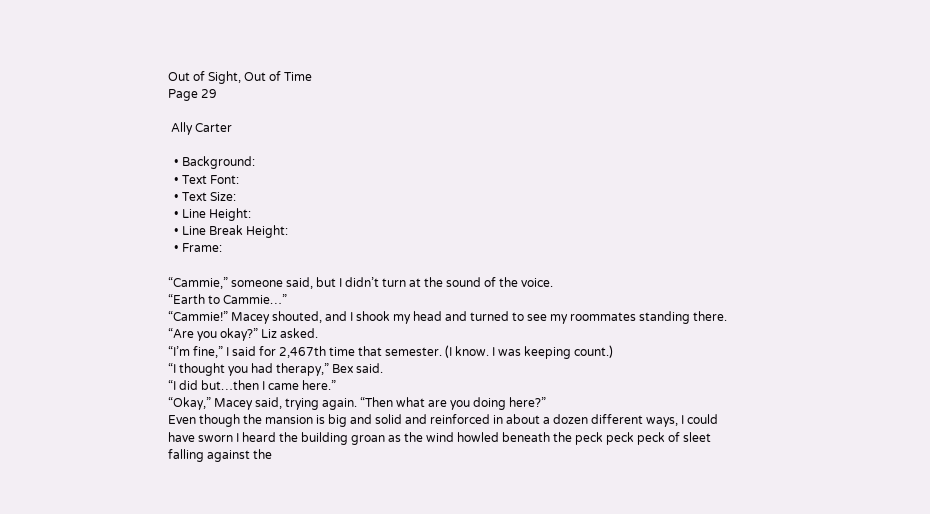Out of Sight, Out of Time
Page 29

 Ally Carter

  • Background:
  • Text Font:
  • Text Size:
  • Line Height:
  • Line Break Height:
  • Frame:

“Cammie,” someone said, but I didn’t turn at the sound of the voice.
“Earth to Cammie…”
“Cammie!” Macey shouted, and I shook my head and turned to see my roommates standing there.
“Are you okay?” Liz asked.
“I’m fine,” I said for 2,467th time that semester. (I know. I was keeping count.)
“I thought you had therapy,” Bex said.
“I did but…then I came here.”
“Okay,” Macey said, trying again. “Then what are you doing here?”
Even though the mansion is big and solid and reinforced in about a dozen different ways, I could have sworn I heard the building groan as the wind howled beneath the peck peck peck of sleet falling against the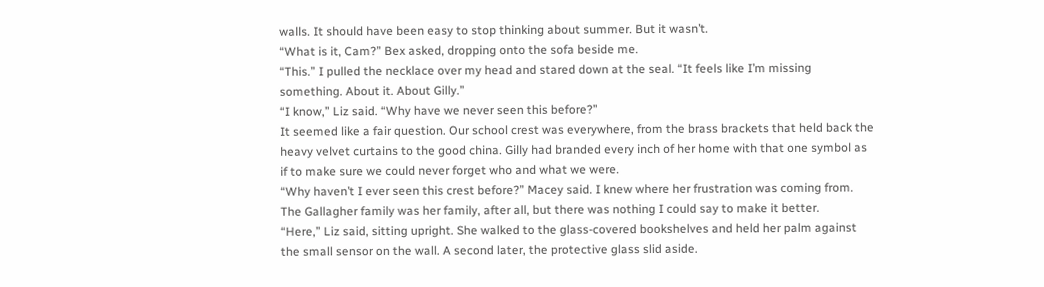walls. It should have been easy to stop thinking about summer. But it wasn’t.
“What is it, Cam?” Bex asked, dropping onto the sofa beside me.
“This.” I pulled the necklace over my head and stared down at the seal. “It feels like I’m missing something. About it. About Gilly.”
“I know,” Liz said. “Why have we never seen this before?”
It seemed like a fair question. Our school crest was everywhere, from the brass brackets that held back the heavy velvet curtains to the good china. Gilly had branded every inch of her home with that one symbol as if to make sure we could never forget who and what we were.
“Why haven’t I ever seen this crest before?” Macey said. I knew where her frustration was coming from. The Gallagher family was her family, after all, but there was nothing I could say to make it better.
“Here,” Liz said, sitting upright. She walked to the glass-covered bookshelves and held her palm against the small sensor on the wall. A second later, the protective glass slid aside.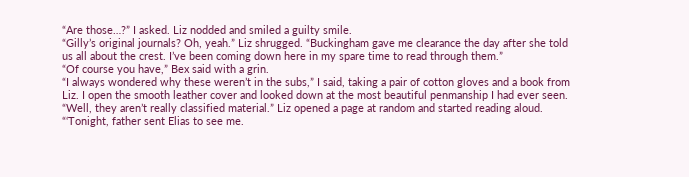“Are those…?” I asked. Liz nodded and smiled a guilty smile.
“Gilly’s original journals? Oh, yeah.” Liz shrugged. “Buckingham gave me clearance the day after she told us all about the crest. I’ve been coming down here in my spare time to read through them.”
“Of course you have,” Bex said with a grin.
“I always wondered why these weren’t in the subs,” I said, taking a pair of cotton gloves and a book from Liz. I open the smooth leather cover and looked down at the most beautiful penmanship I had ever seen.
“Well, they aren’t really classified material.” Liz opened a page at random and started reading aloud. “‘Tonight, father sent Elias to see me.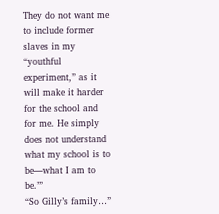They do not want me to include former slaves in my “youthful experiment,” as it will make it harder for the school and for me. He simply does not understand what my school is to be—what I am to be.’”
“So Gilly’s family…”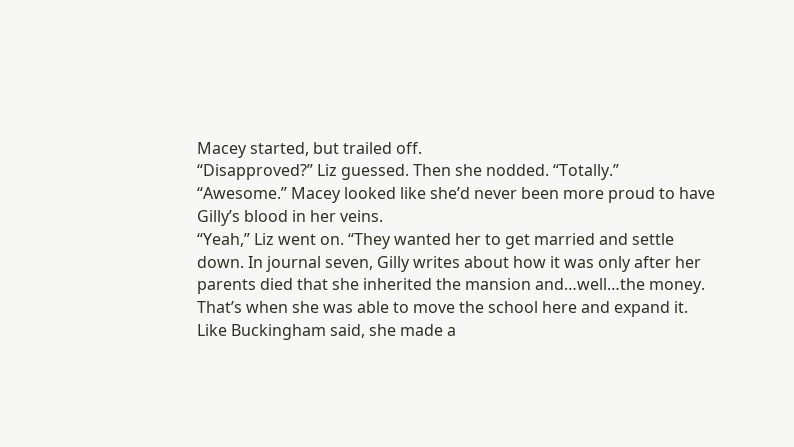Macey started, but trailed off.
“Disapproved?” Liz guessed. Then she nodded. “Totally.”
“Awesome.” Macey looked like she’d never been more proud to have Gilly’s blood in her veins.
“Yeah,” Liz went on. “They wanted her to get married and settle down. In journal seven, Gilly writes about how it was only after her parents died that she inherited the mansion and…well…the money. That’s when she was able to move the school here and expand it. Like Buckingham said, she made a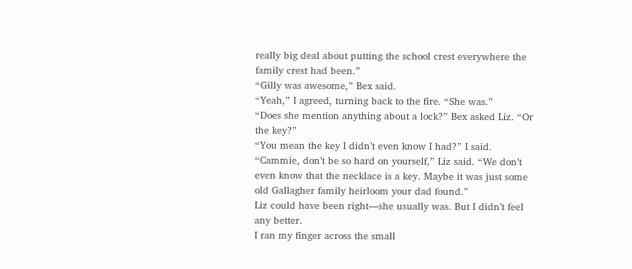really big deal about putting the school crest everywhere the family crest had been.”
“Gilly was awesome,” Bex said.
“Yeah,” I agreed, turning back to the fire. “She was.”
“Does she mention anything about a lock?” Bex asked Liz. “Or the key?”
“You mean the key I didn’t even know I had?” I said.
“Cammie, don’t be so hard on yourself,” Liz said. “We don’t even know that the necklace is a key. Maybe it was just some old Gallagher family heirloom your dad found.”
Liz could have been right—she usually was. But I didn’t feel any better.
I ran my finger across the small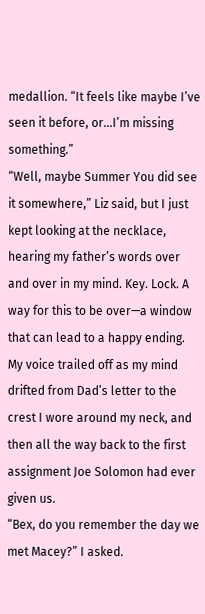medallion. “It feels like maybe I’ve seen it before, or…I’m missing something.”
“Well, maybe Summer You did see it somewhere,” Liz said, but I just kept looking at the necklace, hearing my father’s words over and over in my mind. Key. Lock. A way for this to be over—a window that can lead to a happy ending.
My voice trailed off as my mind drifted from Dad’s letter to the crest I wore around my neck, and then all the way back to the first assignment Joe Solomon had ever given us.
“Bex, do you remember the day we met Macey?” I asked.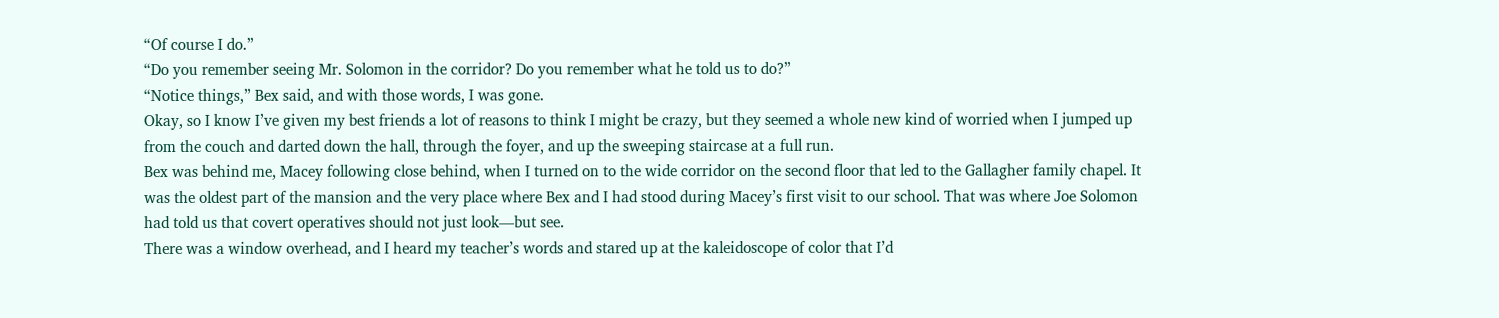“Of course I do.”
“Do you remember seeing Mr. Solomon in the corridor? Do you remember what he told us to do?”
“Notice things,” Bex said, and with those words, I was gone.
Okay, so I know I’ve given my best friends a lot of reasons to think I might be crazy, but they seemed a whole new kind of worried when I jumped up from the couch and darted down the hall, through the foyer, and up the sweeping staircase at a full run.
Bex was behind me, Macey following close behind, when I turned on to the wide corridor on the second floor that led to the Gallagher family chapel. It was the oldest part of the mansion and the very place where Bex and I had stood during Macey’s first visit to our school. That was where Joe Solomon had told us that covert operatives should not just look—but see.
There was a window overhead, and I heard my teacher’s words and stared up at the kaleidoscope of color that I’d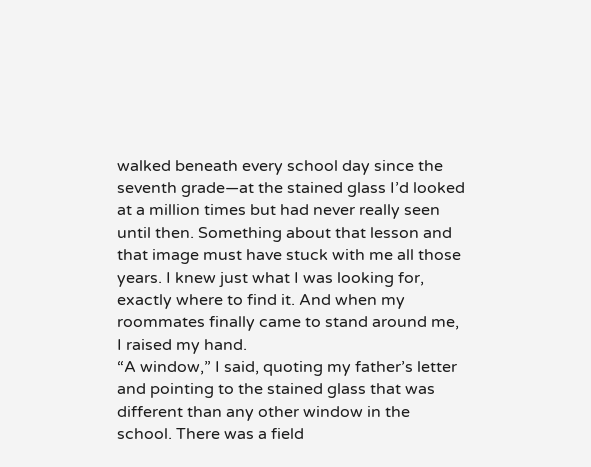walked beneath every school day since the seventh grade—at the stained glass I’d looked at a million times but had never really seen until then. Something about that lesson and that image must have stuck with me all those years. I knew just what I was looking for, exactly where to find it. And when my roommates finally came to stand around me, I raised my hand.
“A window,” I said, quoting my father’s letter and pointing to the stained glass that was different than any other window in the school. There was a field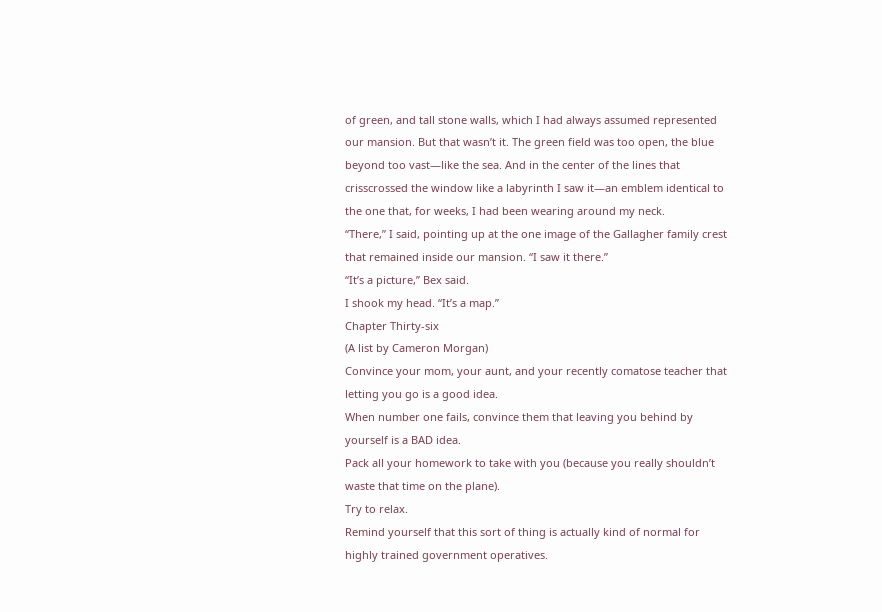of green, and tall stone walls, which I had always assumed represented our mansion. But that wasn’t it. The green field was too open, the blue beyond too vast—like the sea. And in the center of the lines that crisscrossed the window like a labyrinth I saw it—an emblem identical to the one that, for weeks, I had been wearing around my neck.
“There,” I said, pointing up at the one image of the Gallagher family crest that remained inside our mansion. “I saw it there.”
“It’s a picture,” Bex said.
I shook my head. “It’s a map.”
Chapter Thirty-six
(A list by Cameron Morgan)
Convince your mom, your aunt, and your recently comatose teacher that letting you go is a good idea.
When number one fails, convince them that leaving you behind by yourself is a BAD idea.
Pack all your homework to take with you (because you really shouldn’t waste that time on the plane).
Try to relax.
Remind yourself that this sort of thing is actually kind of normal for highly trained government operatives.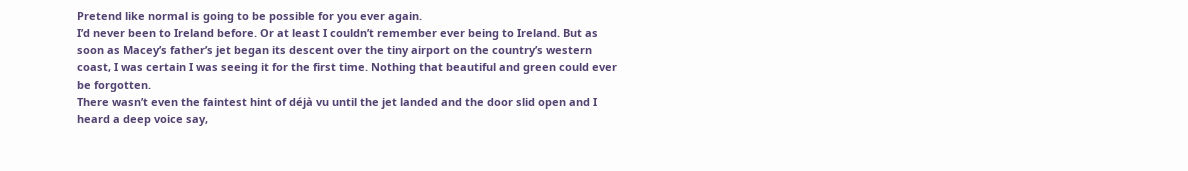Pretend like normal is going to be possible for you ever again.
I’d never been to Ireland before. Or at least I couldn’t remember ever being to Ireland. But as soon as Macey’s father’s jet began its descent over the tiny airport on the country’s western coast, I was certain I was seeing it for the first time. Nothing that beautiful and green could ever be forgotten.
There wasn’t even the faintest hint of déjà vu until the jet landed and the door slid open and I heard a deep voice say,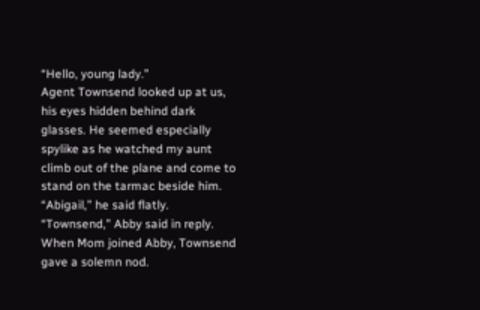“Hello, young lady.”
Agent Townsend looked up at us, his eyes hidden behind dark glasses. He seemed especially spylike as he watched my aunt climb out of the plane and come to stand on the tarmac beside him.
“Abigail,” he said flatly.
“Townsend,” Abby said in reply.
When Mom joined Abby, Townsend gave a solemn nod.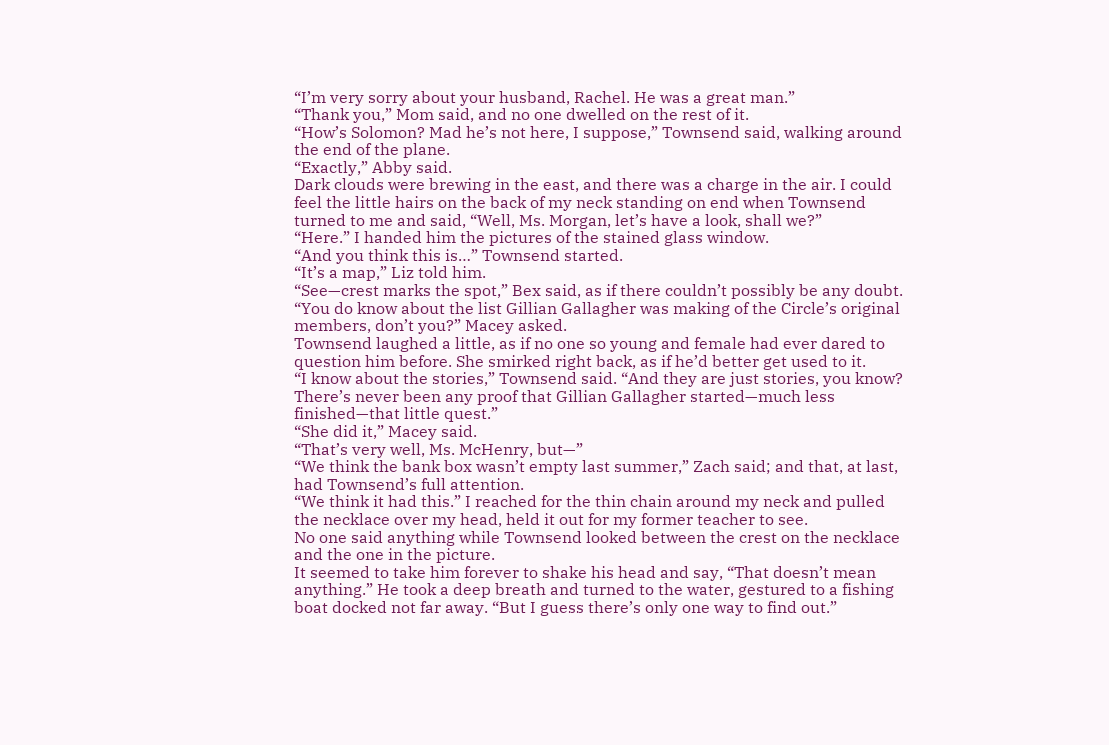“I’m very sorry about your husband, Rachel. He was a great man.”
“Thank you,” Mom said, and no one dwelled on the rest of it.
“How’s Solomon? Mad he’s not here, I suppose,” Townsend said, walking around the end of the plane.
“Exactly,” Abby said.
Dark clouds were brewing in the east, and there was a charge in the air. I could feel the little hairs on the back of my neck standing on end when Townsend turned to me and said, “Well, Ms. Morgan, let’s have a look, shall we?”
“Here.” I handed him the pictures of the stained glass window.
“And you think this is…” Townsend started.
“It’s a map,” Liz told him.
“See—crest marks the spot,” Bex said, as if there couldn’t possibly be any doubt.
“You do know about the list Gillian Gallagher was making of the Circle’s original members, don’t you?” Macey asked.
Townsend laughed a little, as if no one so young and female had ever dared to question him before. She smirked right back, as if he’d better get used to it.
“I know about the stories,” Townsend said. “And they are just stories, you know? There’s never been any proof that Gillian Gallagher started—much less finished—that little quest.”
“She did it,” Macey said.
“That’s very well, Ms. McHenry, but—”
“We think the bank box wasn’t empty last summer,” Zach said; and that, at last, had Townsend’s full attention.
“We think it had this.” I reached for the thin chain around my neck and pulled the necklace over my head, held it out for my former teacher to see.
No one said anything while Townsend looked between the crest on the necklace and the one in the picture.
It seemed to take him forever to shake his head and say, “That doesn’t mean anything.” He took a deep breath and turned to the water, gestured to a fishing boat docked not far away. “But I guess there’s only one way to find out.”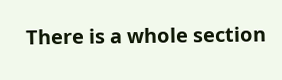There is a whole section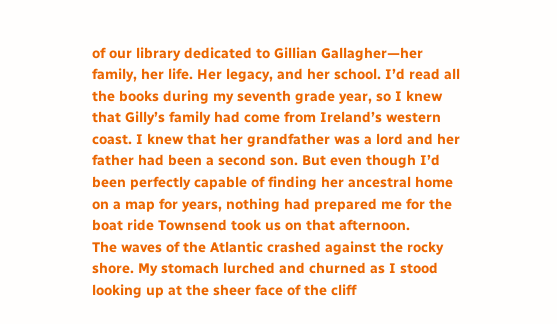of our library dedicated to Gillian Gallagher—her family, her life. Her legacy, and her school. I’d read all the books during my seventh grade year, so I knew that Gilly’s family had come from Ireland’s western coast. I knew that her grandfather was a lord and her father had been a second son. But even though I’d been perfectly capable of finding her ancestral home on a map for years, nothing had prepared me for the boat ride Townsend took us on that afternoon.
The waves of the Atlantic crashed against the rocky shore. My stomach lurched and churned as I stood looking up at the sheer face of the cliff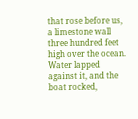that rose before us, a limestone wall three hundred feet high over the ocean. Water lapped against it, and the boat rocked,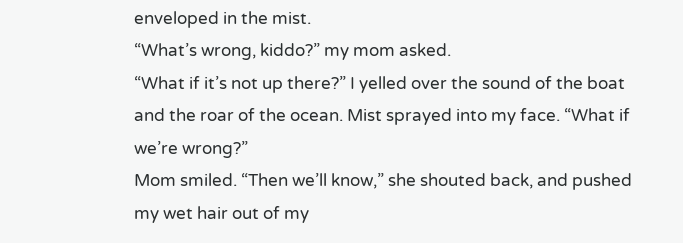enveloped in the mist.
“What’s wrong, kiddo?” my mom asked.
“What if it’s not up there?” I yelled over the sound of the boat and the roar of the ocean. Mist sprayed into my face. “What if we’re wrong?”
Mom smiled. “Then we’ll know,” she shouted back, and pushed my wet hair out of my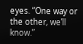eyes. “One way or the other, we’ll know.”